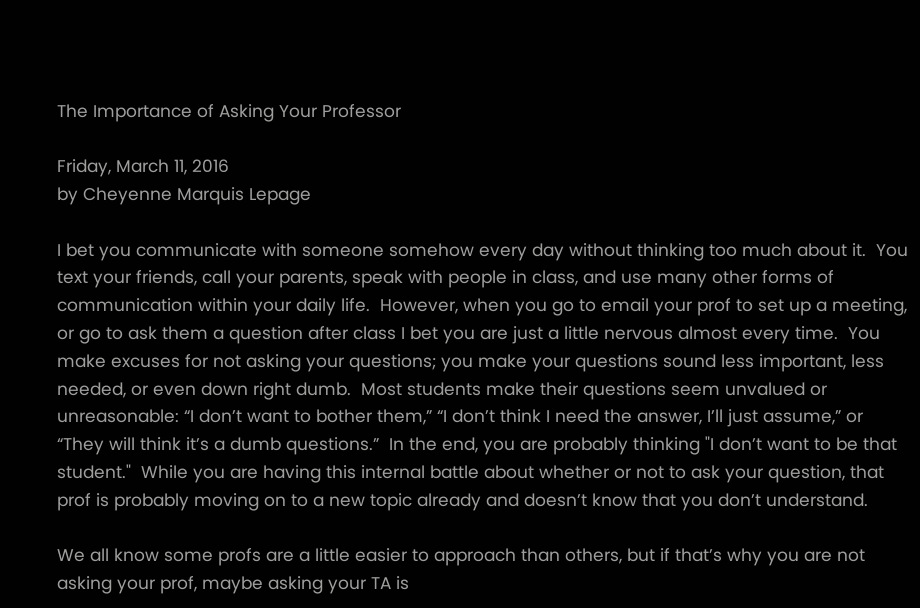The Importance of Asking Your Professor

Friday, March 11, 2016
by Cheyenne Marquis Lepage

I bet you communicate with someone somehow every day without thinking too much about it.  You text your friends, call your parents, speak with people in class, and use many other forms of communication within your daily life.  However, when you go to email your prof to set up a meeting, or go to ask them a question after class I bet you are just a little nervous almost every time.  You make excuses for not asking your questions; you make your questions sound less important, less needed, or even down right dumb.  Most students make their questions seem unvalued or unreasonable: “I don’t want to bother them,” “I don’t think I need the answer, I’ll just assume,” or “They will think it’s a dumb questions.”  In the end, you are probably thinking "I don’t want to be that student."  While you are having this internal battle about whether or not to ask your question, that prof is probably moving on to a new topic already and doesn’t know that you don’t understand.

We all know some profs are a little easier to approach than others, but if that’s why you are not asking your prof, maybe asking your TA is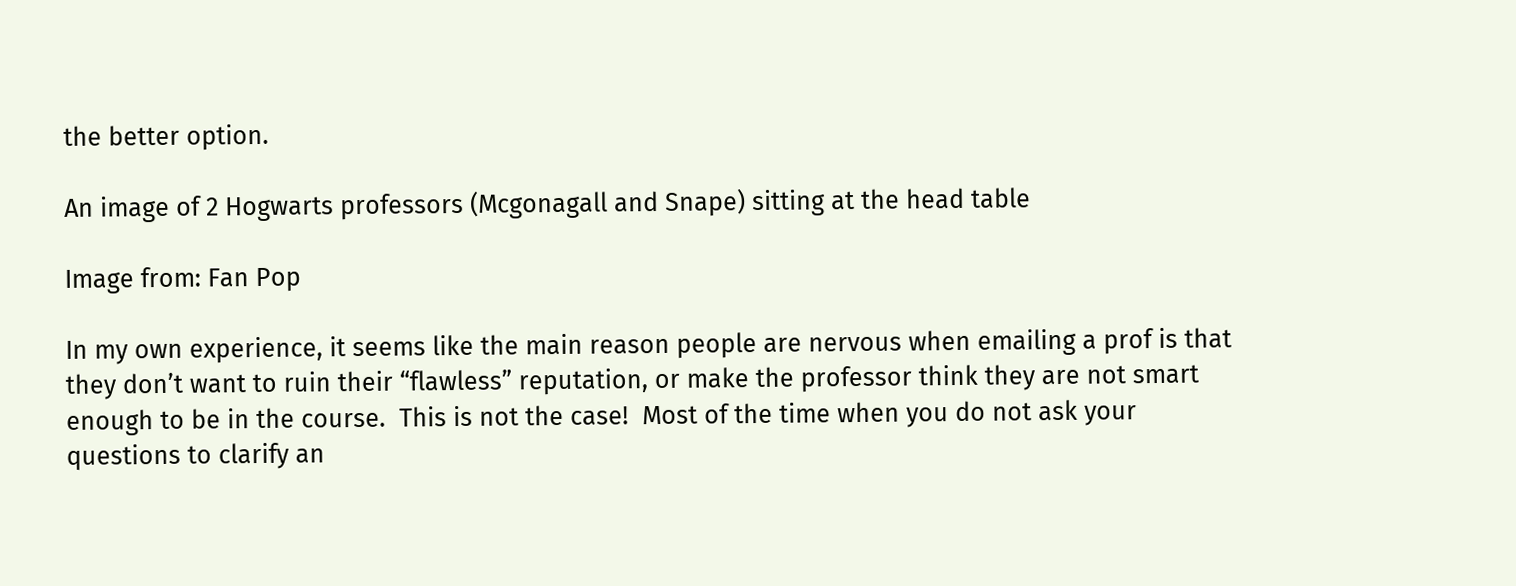the better option.

An image of 2 Hogwarts professors (Mcgonagall and Snape) sitting at the head table

Image from: Fan Pop

In my own experience, it seems like the main reason people are nervous when emailing a prof is that they don’t want to ruin their “flawless” reputation, or make the professor think they are not smart enough to be in the course.  This is not the case!  Most of the time when you do not ask your questions to clarify an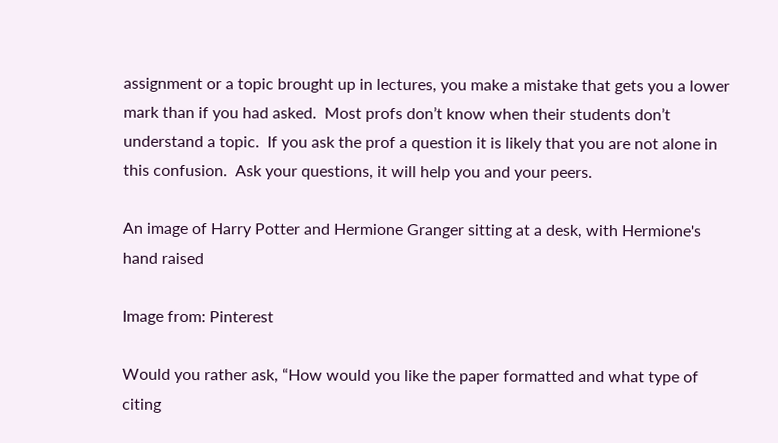assignment or a topic brought up in lectures, you make a mistake that gets you a lower mark than if you had asked.  Most profs don’t know when their students don’t understand a topic.  If you ask the prof a question it is likely that you are not alone in this confusion.  Ask your questions, it will help you and your peers.

An image of Harry Potter and Hermione Granger sitting at a desk, with Hermione's hand raised

Image from: Pinterest

Would you rather ask, “How would you like the paper formatted and what type of citing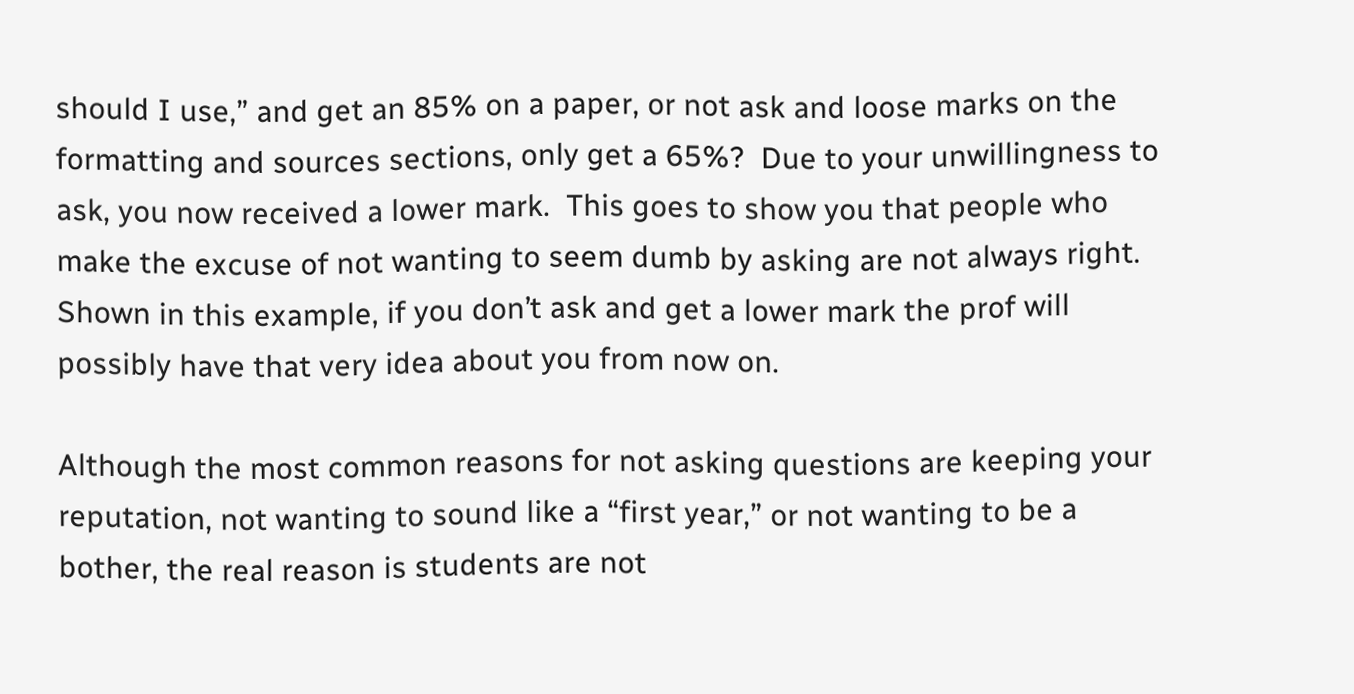should I use,” and get an 85% on a paper, or not ask and loose marks on the formatting and sources sections, only get a 65%?  Due to your unwillingness to ask, you now received a lower mark.  This goes to show you that people who make the excuse of not wanting to seem dumb by asking are not always right.  Shown in this example, if you don’t ask and get a lower mark the prof will possibly have that very idea about you from now on.

Although the most common reasons for not asking questions are keeping your reputation, not wanting to sound like a “first year,” or not wanting to be a bother, the real reason is students are not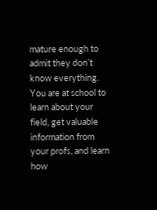mature enough to admit they don’t know everything.  You are at school to learn about your field, get valuable information from your profs, and learn how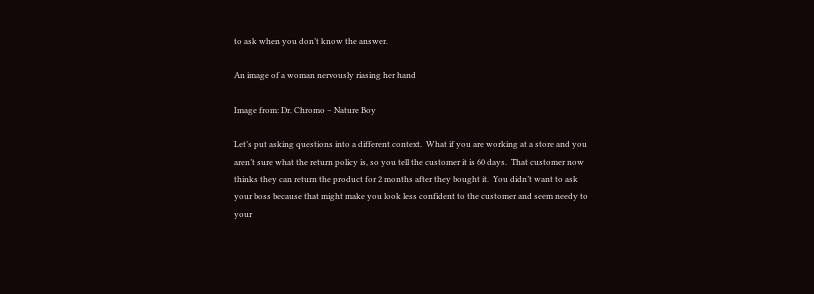to ask when you don’t know the answer.

An image of a woman nervously riasing her hand

Image from: Dr. Chromo – Nature Boy

Let’s put asking questions into a different context.  What if you are working at a store and you aren’t sure what the return policy is, so you tell the customer it is 60 days.  That customer now thinks they can return the product for 2 months after they bought it.  You didn’t want to ask your boss because that might make you look less confident to the customer and seem needy to your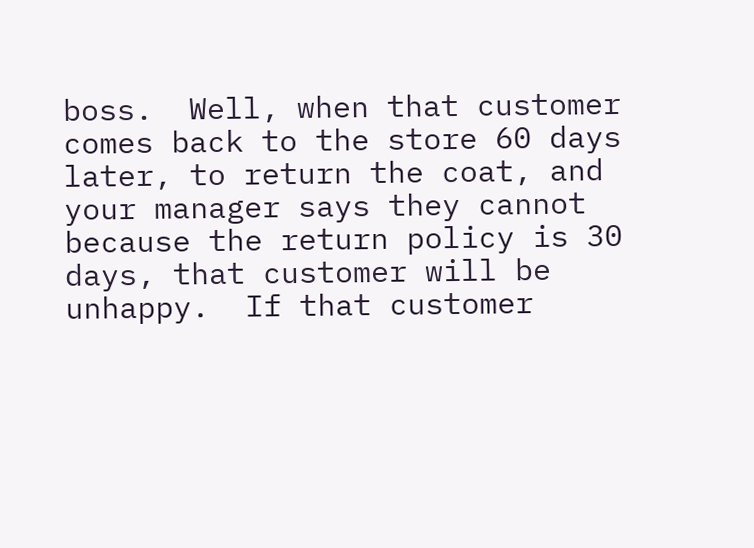boss.  Well, when that customer comes back to the store 60 days later, to return the coat, and your manager says they cannot because the return policy is 30 days, that customer will be unhappy.  If that customer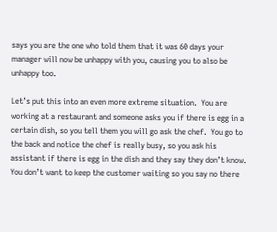says you are the one who told them that it was 60 days your manager will now be unhappy with you, causing you to also be unhappy too.

Let’s put this into an even more extreme situation.  You are working at a restaurant and someone asks you if there is egg in a certain dish, so you tell them you will go ask the chef.  You go to the back and notice the chef is really busy, so you ask his assistant if there is egg in the dish and they say they don’t know.  You don’t want to keep the customer waiting so you say no there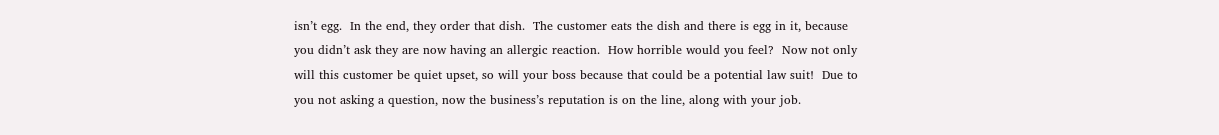isn’t egg.  In the end, they order that dish.  The customer eats the dish and there is egg in it, because you didn’t ask they are now having an allergic reaction.  How horrible would you feel?  Now not only will this customer be quiet upset, so will your boss because that could be a potential law suit!  Due to you not asking a question, now the business’s reputation is on the line, along with your job.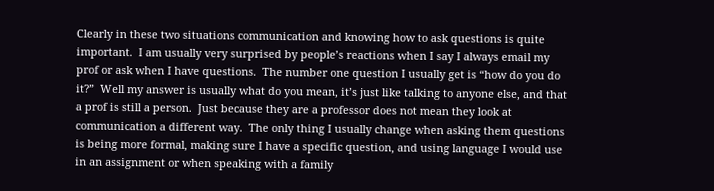Clearly in these two situations communication and knowing how to ask questions is quite important.  I am usually very surprised by people’s reactions when I say I always email my prof or ask when I have questions.  The number one question I usually get is “how do you do it?”  Well my answer is usually what do you mean, it’s just like talking to anyone else, and that a prof is still a person.  Just because they are a professor does not mean they look at communication a different way.  The only thing I usually change when asking them questions is being more formal, making sure I have a specific question, and using language I would use in an assignment or when speaking with a family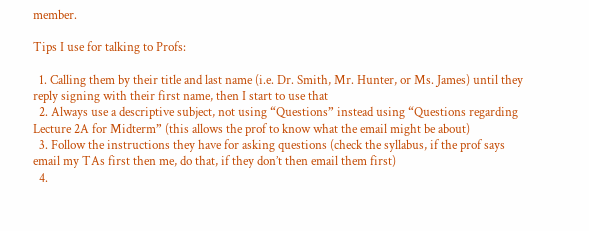member.

Tips I use for talking to Profs:

  1. Calling them by their title and last name (i.e. Dr. Smith, Mr. Hunter, or Ms. James) until they reply signing with their first name, then I start to use that
  2. Always use a descriptive subject, not using “Questions” instead using “Questions regarding Lecture 2A for Midterm” (this allows the prof to know what the email might be about)
  3. Follow the instructions they have for asking questions (check the syllabus, if the prof says email my TAs first then me, do that, if they don’t then email them first)
  4.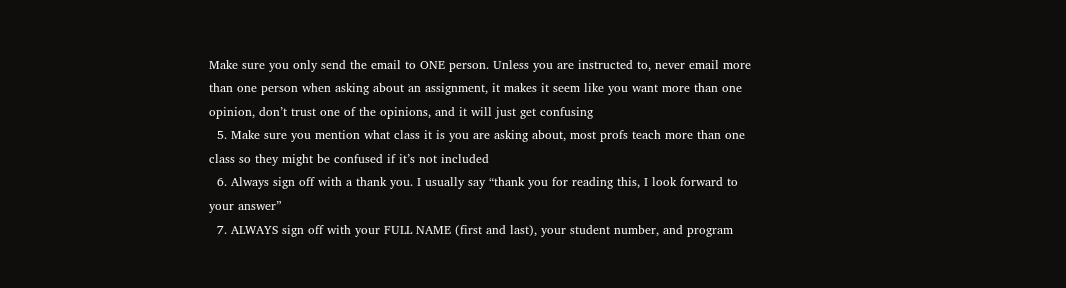Make sure you only send the email to ONE person. Unless you are instructed to, never email more than one person when asking about an assignment, it makes it seem like you want more than one opinion, don’t trust one of the opinions, and it will just get confusing
  5. Make sure you mention what class it is you are asking about, most profs teach more than one class so they might be confused if it’s not included
  6. Always sign off with a thank you. I usually say “thank you for reading this, I look forward to your answer”
  7. ALWAYS sign off with your FULL NAME (first and last), your student number, and program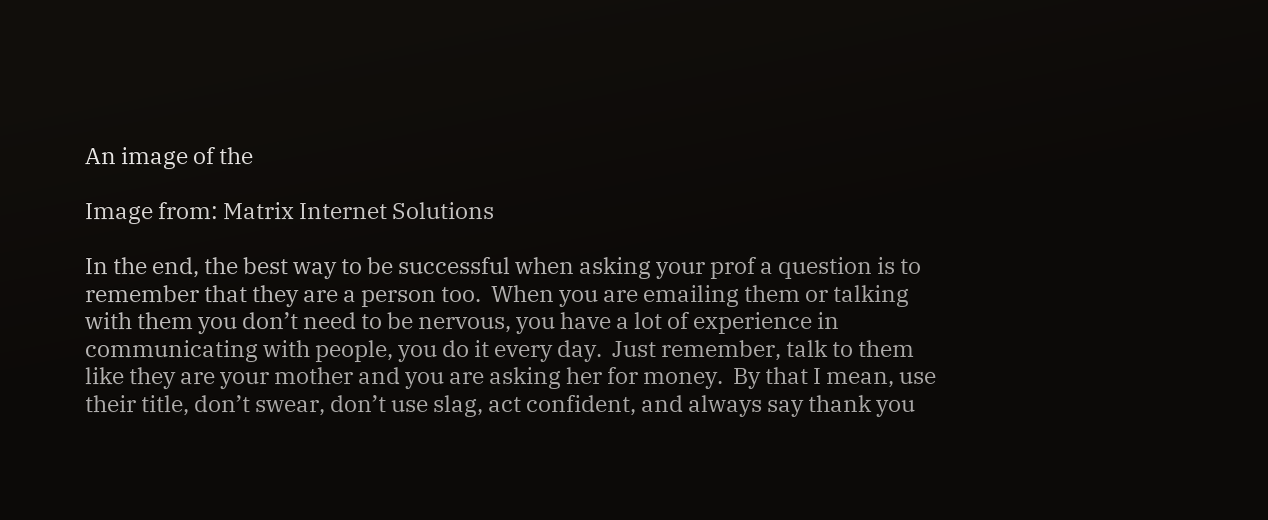An image of the

Image from: Matrix Internet Solutions

In the end, the best way to be successful when asking your prof a question is to remember that they are a person too.  When you are emailing them or talking with them you don’t need to be nervous, you have a lot of experience in communicating with people, you do it every day.  Just remember, talk to them like they are your mother and you are asking her for money.  By that I mean, use their title, don’t swear, don’t use slag, act confident, and always say thank you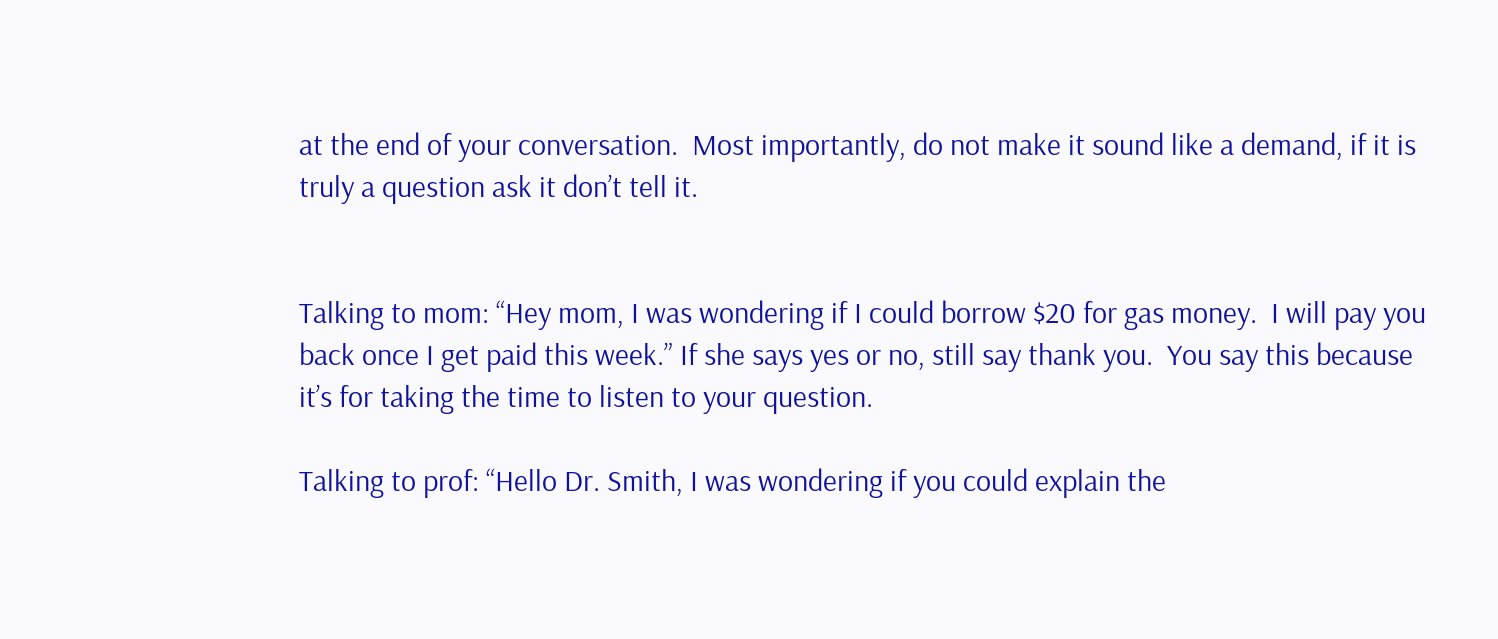at the end of your conversation.  Most importantly, do not make it sound like a demand, if it is truly a question ask it don’t tell it.


Talking to mom: “Hey mom, I was wondering if I could borrow $20 for gas money.  I will pay you back once I get paid this week.” If she says yes or no, still say thank you.  You say this because it’s for taking the time to listen to your question.

Talking to prof: “Hello Dr. Smith, I was wondering if you could explain the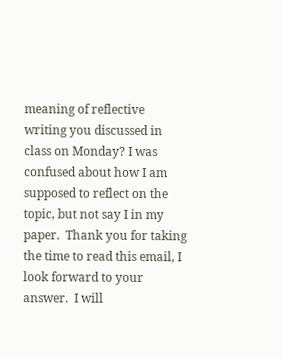meaning of reflective writing you discussed in class on Monday? I was confused about how I am supposed to reflect on the topic, but not say I in my paper.  Thank you for taking the time to read this email, I look forward to your answer.  I will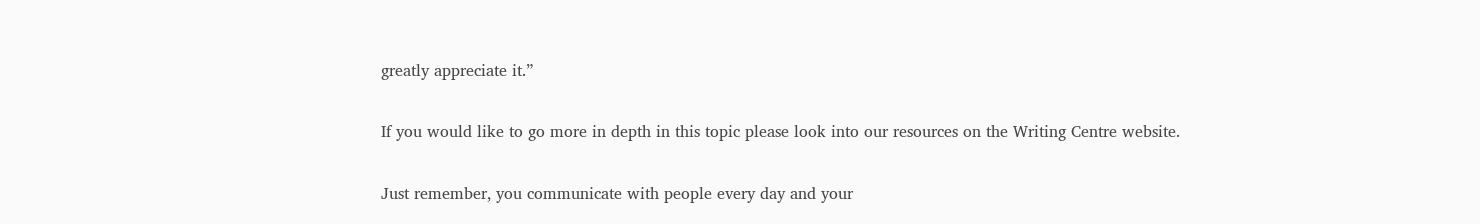greatly appreciate it.”

If you would like to go more in depth in this topic please look into our resources on the Writing Centre website.

Just remember, you communicate with people every day and your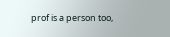prof is a person too,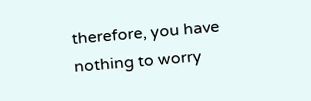therefore, you have nothing to worry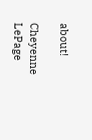about!

Cheyenne LePage